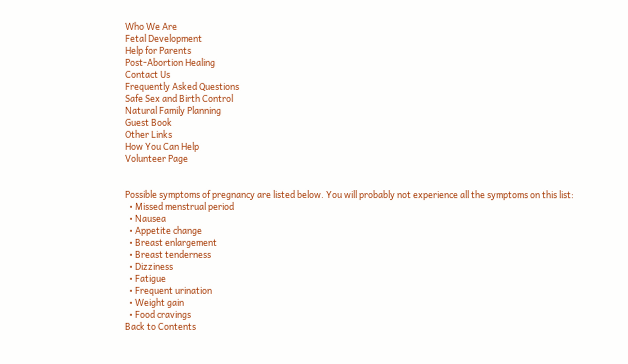Who We Are
Fetal Development
Help for Parents
Post-Abortion Healing
Contact Us
Frequently Asked Questions
Safe Sex and Birth Control
Natural Family Planning
Guest Book
Other Links
How You Can Help
Volunteer Page


Possible symptoms of pregnancy are listed below. You will probably not experience all the symptoms on this list:
  • Missed menstrual period
  • Nausea
  • Appetite change
  • Breast enlargement
  • Breast tenderness
  • Dizziness
  • Fatigue
  • Frequent urination
  • Weight gain
  • Food cravings
Back to Contents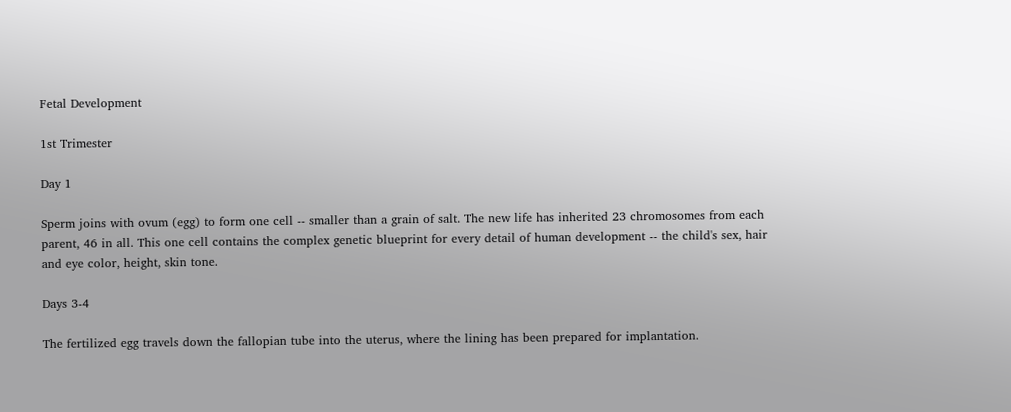Fetal Development

1st Trimester

Day 1

Sperm joins with ovum (egg) to form one cell -- smaller than a grain of salt. The new life has inherited 23 chromosomes from each parent, 46 in all. This one cell contains the complex genetic blueprint for every detail of human development -- the child's sex, hair and eye color, height, skin tone.

Days 3-4

The fertilized egg travels down the fallopian tube into the uterus, where the lining has been prepared for implantation.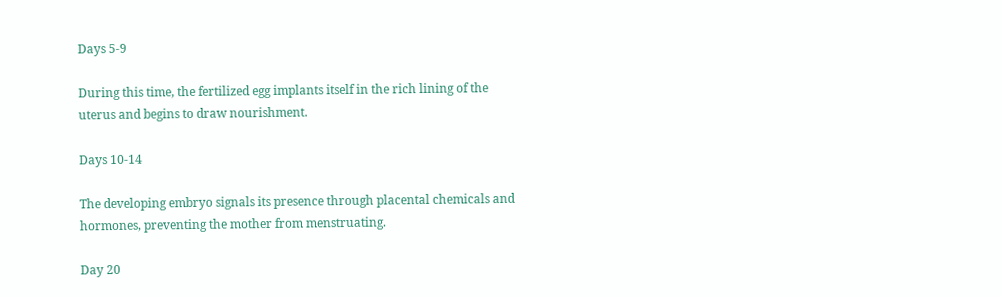Days 5-9

During this time, the fertilized egg implants itself in the rich lining of the uterus and begins to draw nourishment.

Days 10-14

The developing embryo signals its presence through placental chemicals and hormones, preventing the mother from menstruating.

Day 20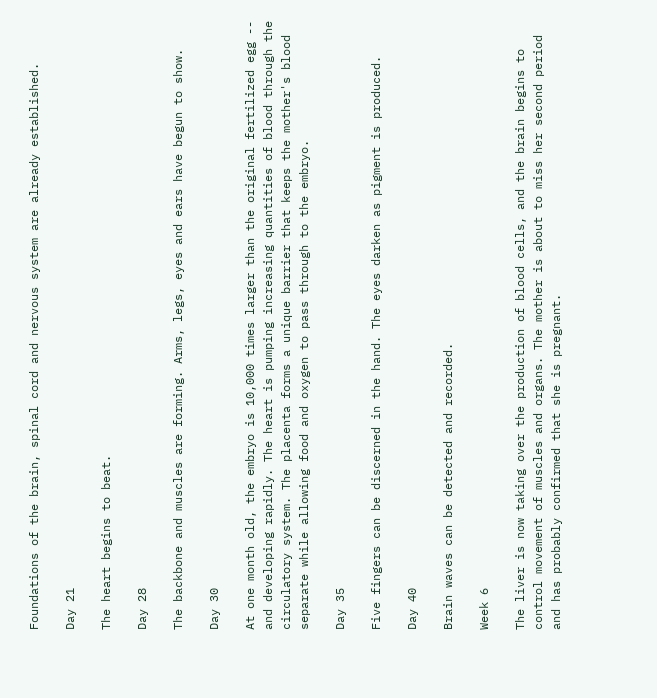Foundations of the brain, spinal cord and nervous system are already established.

Day 21

The heart begins to beat.

Day 28

The backbone and muscles are forming. Arms, legs, eyes and ears have begun to show.

Day 30

At one month old, the embryo is 10,000 times larger than the original fertilized egg -- and developing rapidly. The heart is pumping increasing quantities of blood through the circulatory system. The placenta forms a unique barrier that keeps the mother's blood separate while allowing food and oxygen to pass through to the embryo.

Day 35

Five fingers can be discerned in the hand. The eyes darken as pigment is produced.

Day 40

Brain waves can be detected and recorded.

Week 6

The liver is now taking over the production of blood cells, and the brain begins to control movement of muscles and organs. The mother is about to miss her second period and has probably confirmed that she is pregnant.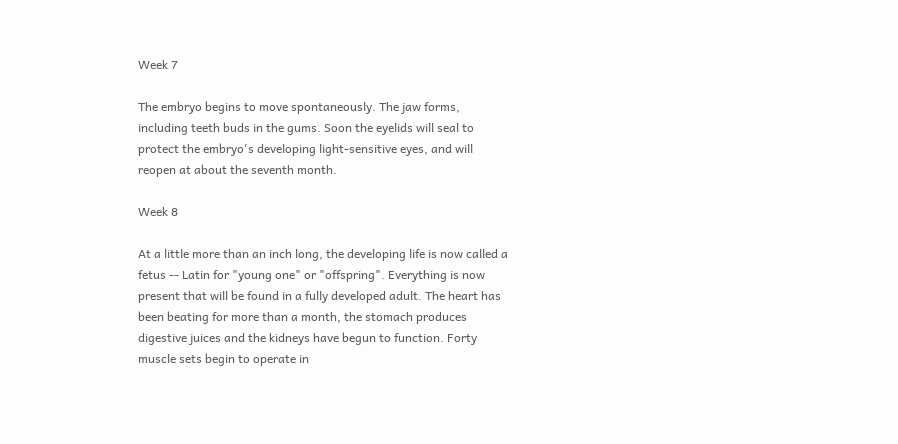Week 7

The embryo begins to move spontaneously. The jaw forms, including teeth buds in the gums. Soon the eyelids will seal to protect the embryo's developing light-sensitive eyes, and will reopen at about the seventh month.

Week 8

At a little more than an inch long, the developing life is now called a fetus -- Latin for "young one" or "offspring". Everything is now present that will be found in a fully developed adult. The heart has been beating for more than a month, the stomach produces digestive juices and the kidneys have begun to function. Forty muscle sets begin to operate in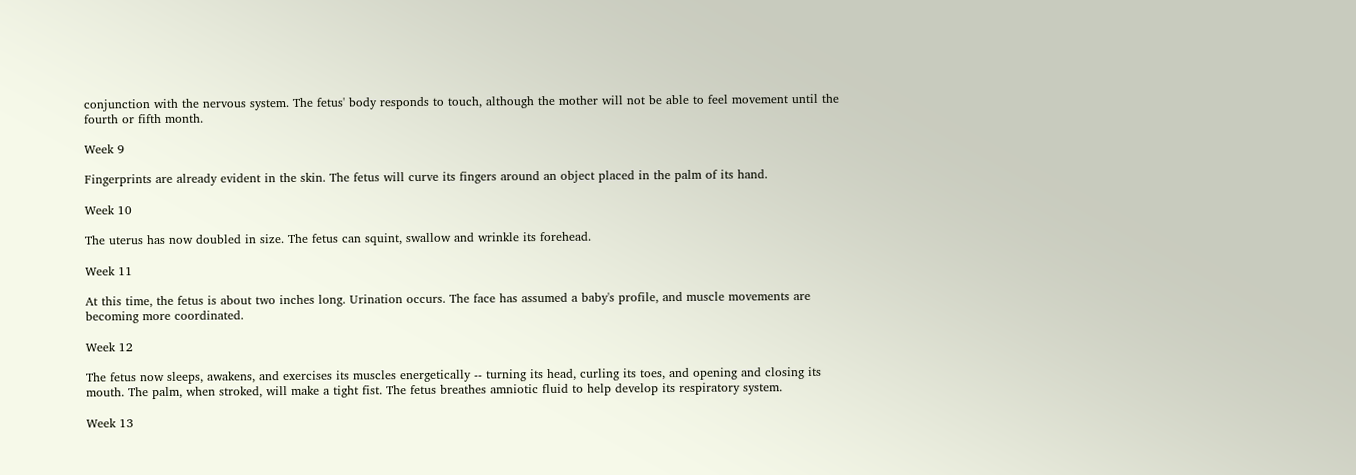conjunction with the nervous system. The fetus' body responds to touch, although the mother will not be able to feel movement until the fourth or fifth month.

Week 9

Fingerprints are already evident in the skin. The fetus will curve its fingers around an object placed in the palm of its hand.

Week 10

The uterus has now doubled in size. The fetus can squint, swallow and wrinkle its forehead.

Week 11

At this time, the fetus is about two inches long. Urination occurs. The face has assumed a baby's profile, and muscle movements are becoming more coordinated.

Week 12

The fetus now sleeps, awakens, and exercises its muscles energetically -- turning its head, curling its toes, and opening and closing its mouth. The palm, when stroked, will make a tight fist. The fetus breathes amniotic fluid to help develop its respiratory system.

Week 13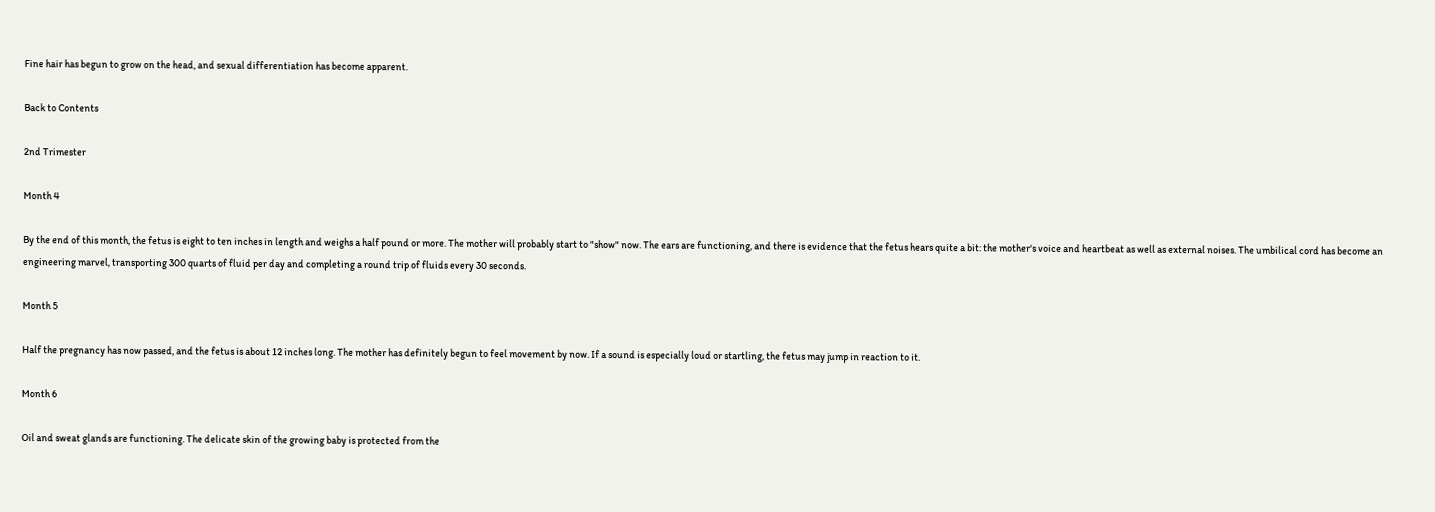Fine hair has begun to grow on the head, and sexual differentiation has become apparent.

Back to Contents

2nd Trimester

Month 4

By the end of this month, the fetus is eight to ten inches in length and weighs a half pound or more. The mother will probably start to "show" now. The ears are functioning, and there is evidence that the fetus hears quite a bit: the mother's voice and heartbeat as well as external noises. The umbilical cord has become an engineering marvel, transporting 300 quarts of fluid per day and completing a round trip of fluids every 30 seconds.

Month 5

Half the pregnancy has now passed, and the fetus is about 12 inches long. The mother has definitely begun to feel movement by now. If a sound is especially loud or startling, the fetus may jump in reaction to it.

Month 6

Oil and sweat glands are functioning. The delicate skin of the growing baby is protected from the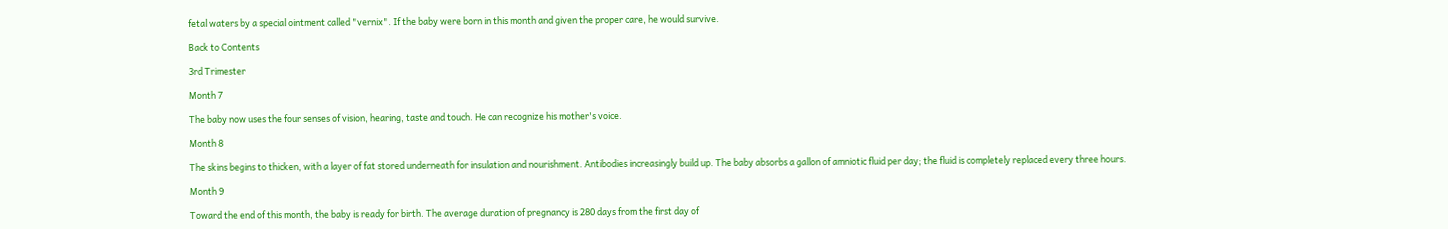fetal waters by a special ointment called "vernix". If the baby were born in this month and given the proper care, he would survive.

Back to Contents

3rd Trimester

Month 7

The baby now uses the four senses of vision, hearing, taste and touch. He can recognize his mother's voice.

Month 8

The skins begins to thicken, with a layer of fat stored underneath for insulation and nourishment. Antibodies increasingly build up. The baby absorbs a gallon of amniotic fluid per day; the fluid is completely replaced every three hours.

Month 9

Toward the end of this month, the baby is ready for birth. The average duration of pregnancy is 280 days from the first day of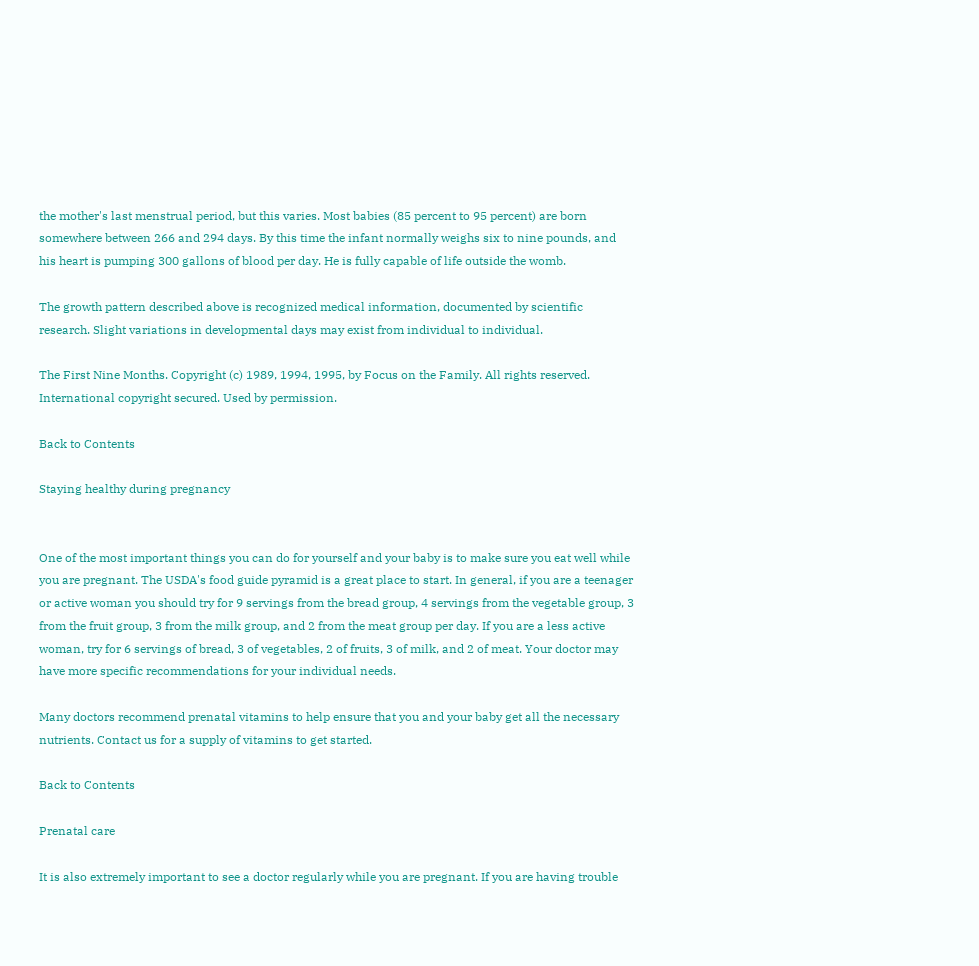the mother's last menstrual period, but this varies. Most babies (85 percent to 95 percent) are born somewhere between 266 and 294 days. By this time the infant normally weighs six to nine pounds, and his heart is pumping 300 gallons of blood per day. He is fully capable of life outside the womb.

The growth pattern described above is recognized medical information, documented by scientific research. Slight variations in developmental days may exist from individual to individual.

The First Nine Months. Copyright (c) 1989, 1994, 1995, by Focus on the Family. All rights reserved. International copyright secured. Used by permission.

Back to Contents

Staying healthy during pregnancy


One of the most important things you can do for yourself and your baby is to make sure you eat well while you are pregnant. The USDA's food guide pyramid is a great place to start. In general, if you are a teenager or active woman you should try for 9 servings from the bread group, 4 servings from the vegetable group, 3 from the fruit group, 3 from the milk group, and 2 from the meat group per day. If you are a less active woman, try for 6 servings of bread, 3 of vegetables, 2 of fruits, 3 of milk, and 2 of meat. Your doctor may have more specific recommendations for your individual needs.

Many doctors recommend prenatal vitamins to help ensure that you and your baby get all the necessary nutrients. Contact us for a supply of vitamins to get started.

Back to Contents

Prenatal care

It is also extremely important to see a doctor regularly while you are pregnant. If you are having trouble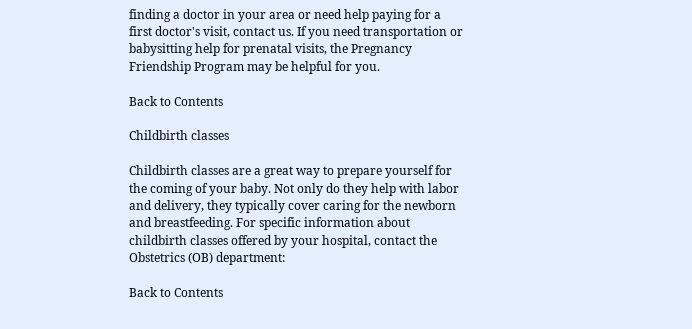finding a doctor in your area or need help paying for a first doctor's visit, contact us. If you need transportation or babysitting help for prenatal visits, the Pregnancy Friendship Program may be helpful for you.

Back to Contents

Childbirth classes

Childbirth classes are a great way to prepare yourself for the coming of your baby. Not only do they help with labor and delivery, they typically cover caring for the newborn and breastfeeding. For specific information about childbirth classes offered by your hospital, contact the Obstetrics (OB) department:

Back to Contents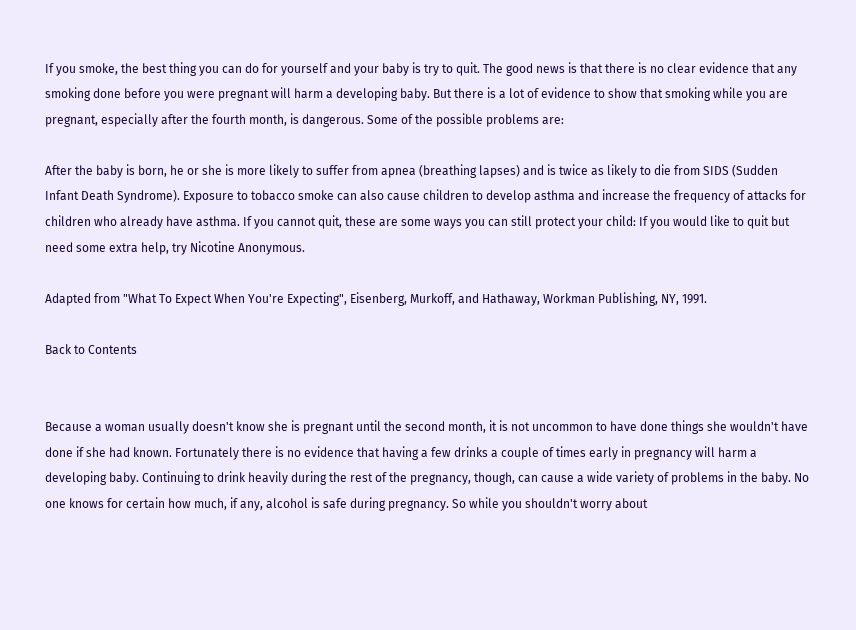If you smoke, the best thing you can do for yourself and your baby is try to quit. The good news is that there is no clear evidence that any smoking done before you were pregnant will harm a developing baby. But there is a lot of evidence to show that smoking while you are pregnant, especially after the fourth month, is dangerous. Some of the possible problems are:

After the baby is born, he or she is more likely to suffer from apnea (breathing lapses) and is twice as likely to die from SIDS (Sudden Infant Death Syndrome). Exposure to tobacco smoke can also cause children to develop asthma and increase the frequency of attacks for children who already have asthma. If you cannot quit, these are some ways you can still protect your child: If you would like to quit but need some extra help, try Nicotine Anonymous.

Adapted from "What To Expect When You're Expecting", Eisenberg, Murkoff, and Hathaway, Workman Publishing, NY, 1991.

Back to Contents


Because a woman usually doesn't know she is pregnant until the second month, it is not uncommon to have done things she wouldn't have done if she had known. Fortunately there is no evidence that having a few drinks a couple of times early in pregnancy will harm a developing baby. Continuing to drink heavily during the rest of the pregnancy, though, can cause a wide variety of problems in the baby. No one knows for certain how much, if any, alcohol is safe during pregnancy. So while you shouldn't worry about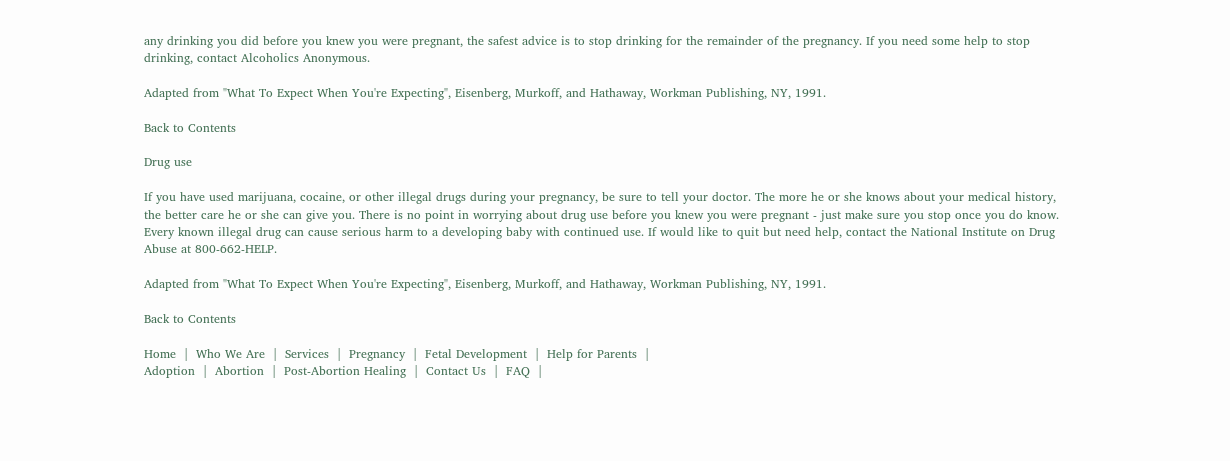any drinking you did before you knew you were pregnant, the safest advice is to stop drinking for the remainder of the pregnancy. If you need some help to stop drinking, contact Alcoholics Anonymous.

Adapted from "What To Expect When You're Expecting", Eisenberg, Murkoff, and Hathaway, Workman Publishing, NY, 1991.

Back to Contents

Drug use

If you have used marijuana, cocaine, or other illegal drugs during your pregnancy, be sure to tell your doctor. The more he or she knows about your medical history, the better care he or she can give you. There is no point in worrying about drug use before you knew you were pregnant - just make sure you stop once you do know. Every known illegal drug can cause serious harm to a developing baby with continued use. If would like to quit but need help, contact the National Institute on Drug Abuse at 800-662-HELP.

Adapted from "What To Expect When You're Expecting", Eisenberg, Murkoff, and Hathaway, Workman Publishing, NY, 1991.

Back to Contents

Home  |  Who We Are  |  Services  |  Pregnancy  |  Fetal Development  |  Help for Parents  |
Adoption  |  Abortion  |  Post-Abortion Healing  |  Contact Us  |  FAQ  |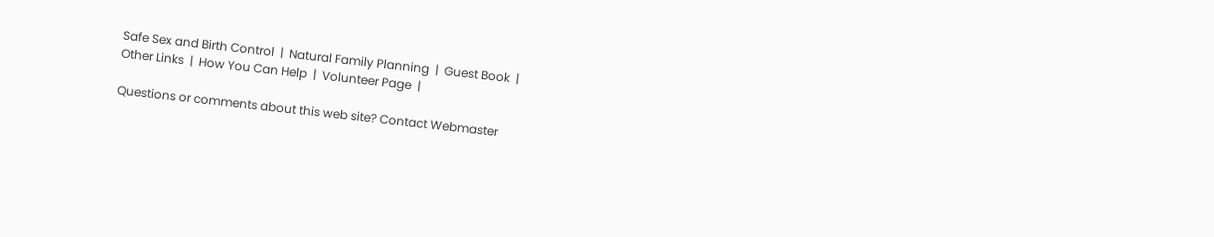Safe Sex and Birth Control  |  Natural Family Planning  |  Guest Book  |
Other Links  |  How You Can Help  |  Volunteer Page  |

Questions or comments about this web site? Contact Webmaster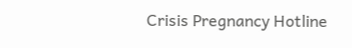Crisis Pregnancy Hotline